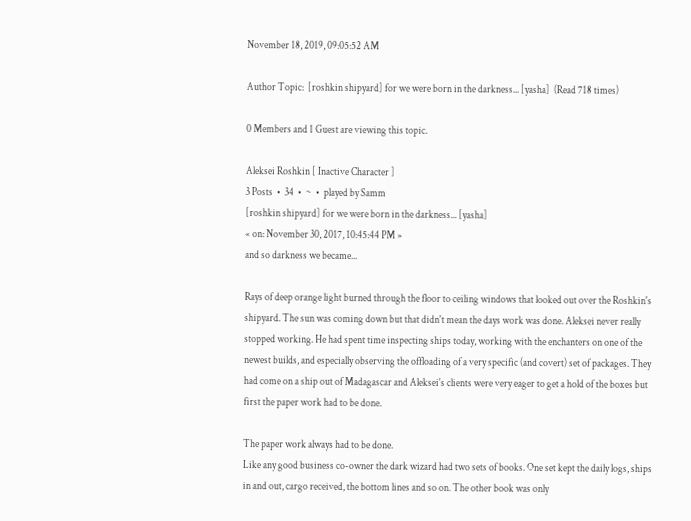November 18, 2019, 09:05:52 AM

Author Topic:  [roshkin shipyard] for we were born in the darkness... [yasha]  (Read 718 times)

0 Members and 1 Guest are viewing this topic.

Aleksei Roshkin [ Inactive Character ]
3 Posts  •  34  •  ~  •  played by Samm
[roshkin shipyard] for we were born in the darkness... [yasha]
« on: November 30, 2017, 10:45:44 PM »
and so darkness we became...

Rays of deep orange light burned through the floor to ceiling windows that looked out over the Roshkin's shipyard. The sun was coming down but that didn't mean the days work was done. Aleksei never really stopped working. He had spent time inspecting ships today, working with the enchanters on one of the newest builds, and especially observing the offloading of a very specific (and covert) set of packages. They had come on a ship out of Madagascar and Aleksei's clients were very eager to get a hold of the boxes but first the paper work had to be done.

The paper work always had to be done.
Like any good business co-owner the dark wizard had two sets of books. One set kept the daily logs, ships in and out, cargo received, the bottom lines and so on. The other book was only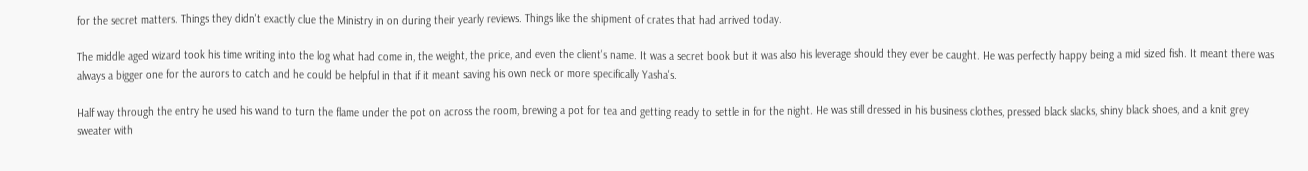for the secret matters. Things they didn't exactly clue the Ministry in on during their yearly reviews. Things like the shipment of crates that had arrived today.

The middle aged wizard took his time writing into the log what had come in, the weight, the price, and even the client's name. It was a secret book but it was also his leverage should they ever be caught. He was perfectly happy being a mid sized fish. It meant there was always a bigger one for the aurors to catch and he could be helpful in that if it meant saving his own neck or more specifically Yasha's.

Half way through the entry he used his wand to turn the flame under the pot on across the room, brewing a pot for tea and getting ready to settle in for the night. He was still dressed in his business clothes, pressed black slacks, shiny black shoes, and a knit grey sweater with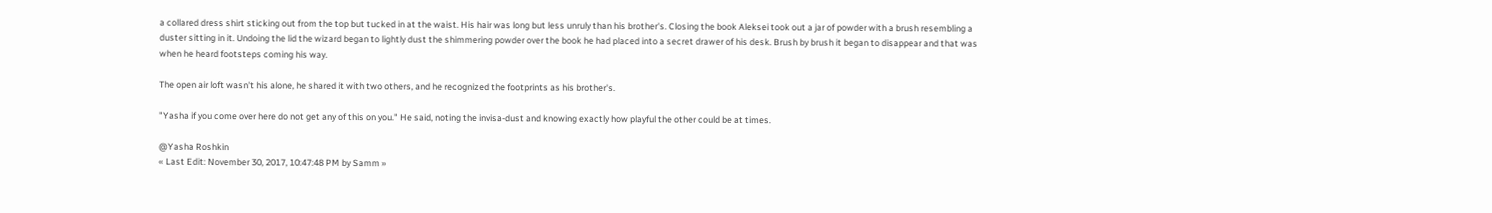a collared dress shirt sticking out from the top but tucked in at the waist. His hair was long but less unruly than his brother's. Closing the book Aleksei took out a jar of powder with a brush resembling a duster sitting in it. Undoing the lid the wizard began to lightly dust the shimmering powder over the book he had placed into a secret drawer of his desk. Brush by brush it began to disappear and that was when he heard footsteps coming his way.

The open air loft wasn't his alone, he shared it with two others, and he recognized the footprints as his brother's.

"Yasha if you come over here do not get any of this on you." He said, noting the invisa-dust and knowing exactly how playful the other could be at times.

@Yasha Roshkin
« Last Edit: November 30, 2017, 10:47:48 PM by Samm »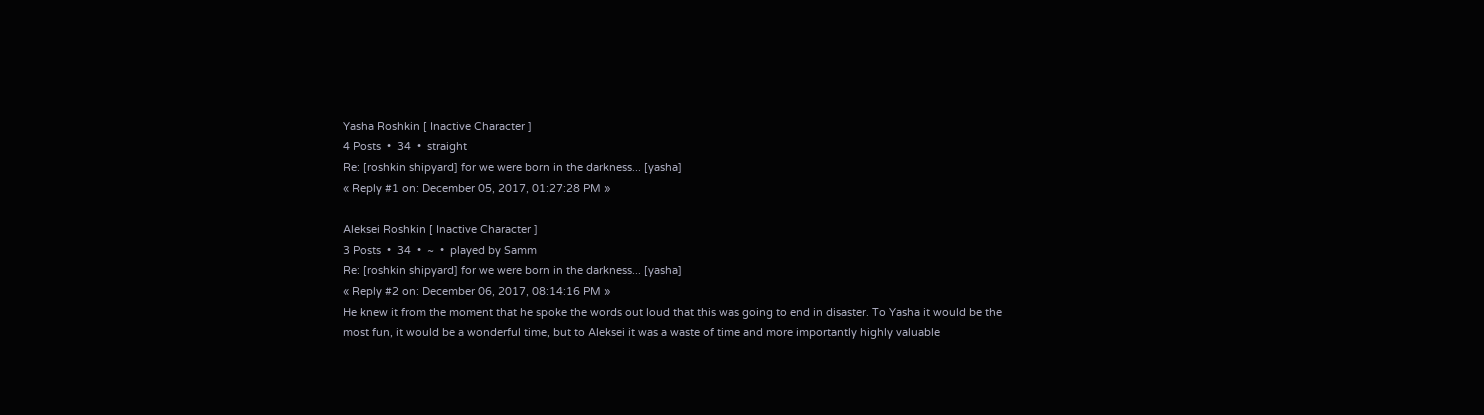Yasha Roshkin [ Inactive Character ]
4 Posts  •  34  •  straight
Re: [roshkin shipyard] for we were born in the darkness... [yasha]
« Reply #1 on: December 05, 2017, 01:27:28 PM »

Aleksei Roshkin [ Inactive Character ]
3 Posts  •  34  •  ~  •  played by Samm
Re: [roshkin shipyard] for we were born in the darkness... [yasha]
« Reply #2 on: December 06, 2017, 08:14:16 PM »
He knew it from the moment that he spoke the words out loud that this was going to end in disaster. To Yasha it would be the most fun, it would be a wonderful time, but to Aleksei it was a waste of time and more importantly highly valuable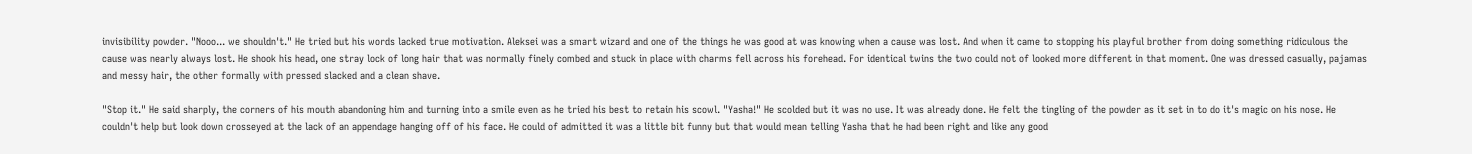invisibility powder. "Nooo... we shouldn't." He tried but his words lacked true motivation. Aleksei was a smart wizard and one of the things he was good at was knowing when a cause was lost. And when it came to stopping his playful brother from doing something ridiculous the cause was nearly always lost. He shook his head, one stray lock of long hair that was normally finely combed and stuck in place with charms fell across his forehead. For identical twins the two could not of looked more different in that moment. One was dressed casually, pajamas and messy hair, the other formally with pressed slacked and a clean shave.

"Stop it." He said sharply, the corners of his mouth abandoning him and turning into a smile even as he tried his best to retain his scowl. "Yasha!" He scolded but it was no use. It was already done. He felt the tingling of the powder as it set in to do it's magic on his nose. He couldn't help but look down crosseyed at the lack of an appendage hanging off of his face. He could of admitted it was a little bit funny but that would mean telling Yasha that he had been right and like any good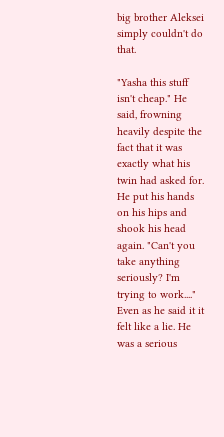big brother Aleksei simply couldn't do that.

"Yasha this stuff isn't cheap." He said, frowning heavily despite the fact that it was exactly what his twin had asked for. He put his hands on his hips and shook his head again. "Can't you take anything seriously? I'm trying to work...." Even as he said it it felt like a lie. He was a serious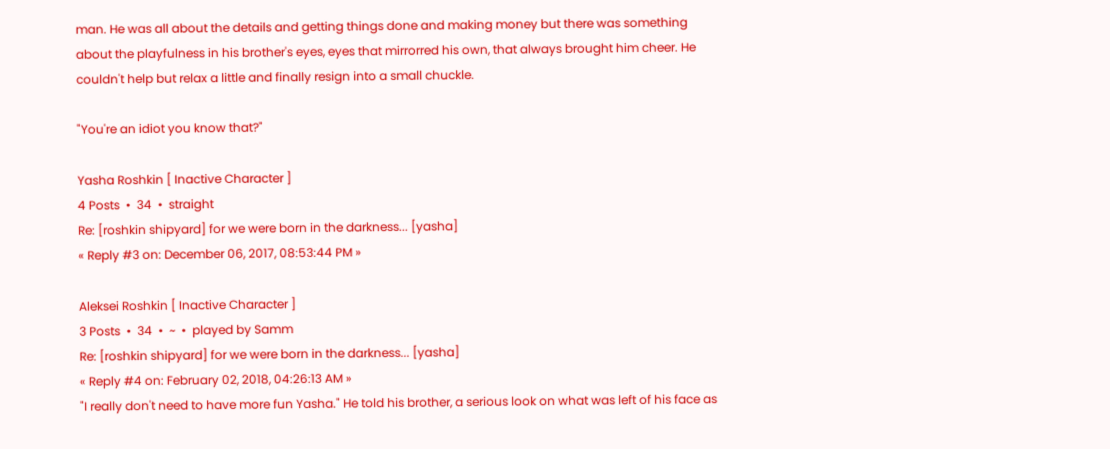man. He was all about the details and getting things done and making money but there was something about the playfulness in his brother's eyes, eyes that mirrorred his own, that always brought him cheer. He couldn't help but relax a little and finally resign into a small chuckle.

"You're an idiot you know that?"

Yasha Roshkin [ Inactive Character ]
4 Posts  •  34  •  straight
Re: [roshkin shipyard] for we were born in the darkness... [yasha]
« Reply #3 on: December 06, 2017, 08:53:44 PM »

Aleksei Roshkin [ Inactive Character ]
3 Posts  •  34  •  ~  •  played by Samm
Re: [roshkin shipyard] for we were born in the darkness... [yasha]
« Reply #4 on: February 02, 2018, 04:26:13 AM »
"I really don't need to have more fun Yasha." He told his brother, a serious look on what was left of his face as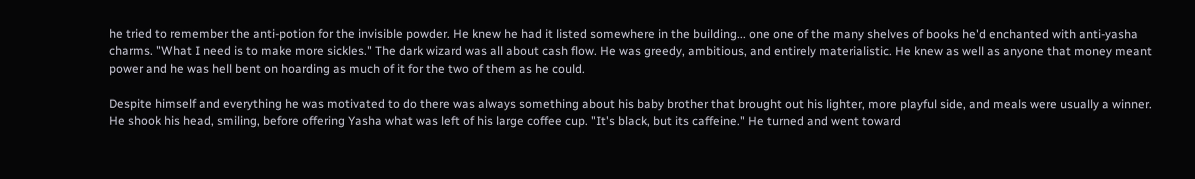he tried to remember the anti-potion for the invisible powder. He knew he had it listed somewhere in the building... one one of the many shelves of books he'd enchanted with anti-yasha charms. "What I need is to make more sickles." The dark wizard was all about cash flow. He was greedy, ambitious, and entirely materialistic. He knew as well as anyone that money meant power and he was hell bent on hoarding as much of it for the two of them as he could.

Despite himself and everything he was motivated to do there was always something about his baby brother that brought out his lighter, more playful side, and meals were usually a winner. He shook his head, smiling, before offering Yasha what was left of his large coffee cup. "It's black, but its caffeine." He turned and went toward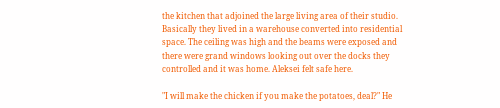the kitchen that adjoined the large living area of their studio. Basically they lived in a warehouse converted into residential space. The ceiling was high and the beams were exposed and there were grand windows looking out over the docks they controlled and it was home. Aleksei felt safe here.

"I will make the chicken if you make the potatoes, deal?" He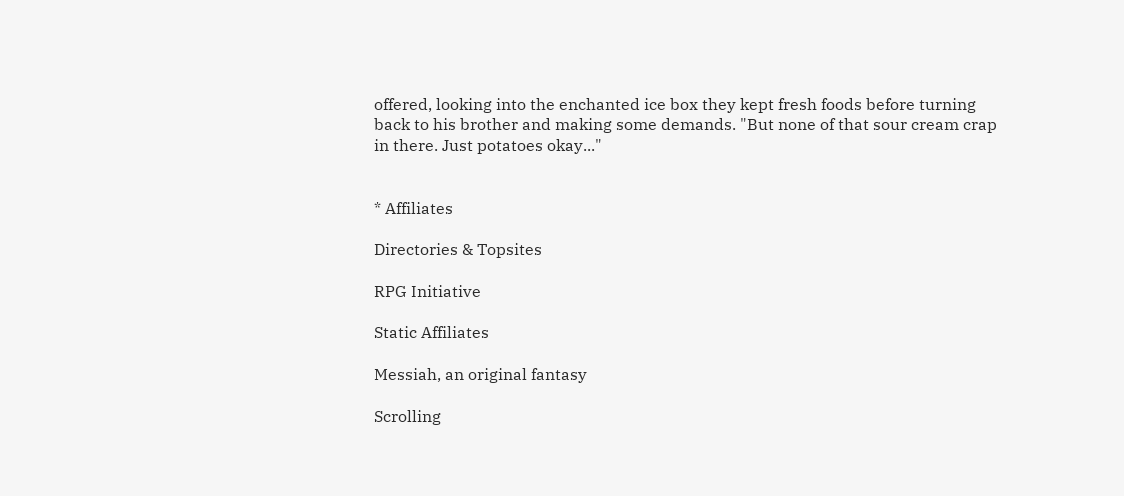offered, looking into the enchanted ice box they kept fresh foods before turning back to his brother and making some demands. "But none of that sour cream crap in there. Just potatoes okay..."


* Affiliates

Directories & Topsites

RPG Initiative

Static Affiliates

Messiah, an original fantasy

Scrolling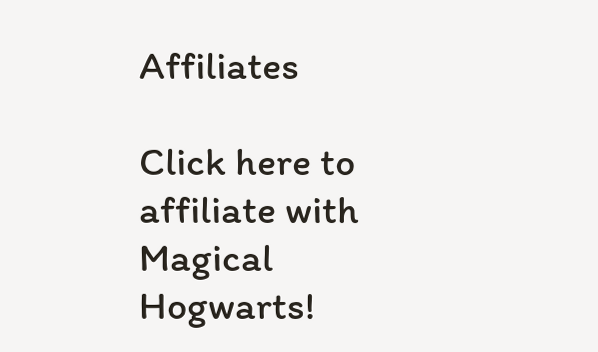Affiliates

Click here to affiliate with Magical Hogwarts!